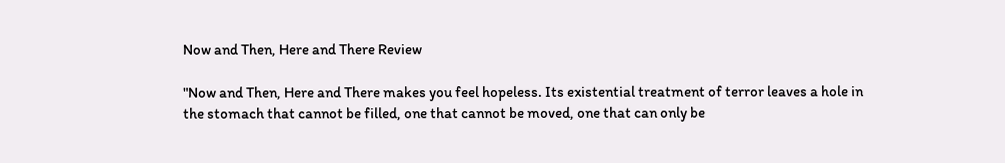Now and Then, Here and There Review

"Now and Then, Here and There makes you feel hopeless. Its existential treatment of terror leaves a hole in the stomach that cannot be filled, one that cannot be moved, one that can only be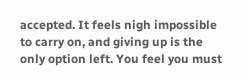accepted. It feels nigh impossible to carry on, and giving up is the only option left. You feel you must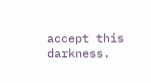accept this darkness.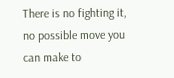There is no fighting it, no possible move you can make to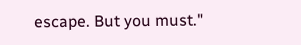escape. But you must."